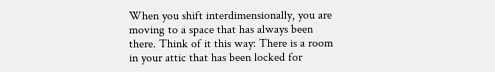When you shift interdimensionally, you are moving to a space that has always been there. Think of it this way: There is a room in your attic that has been locked for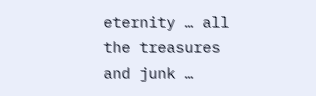eternity … all the treasures and junk …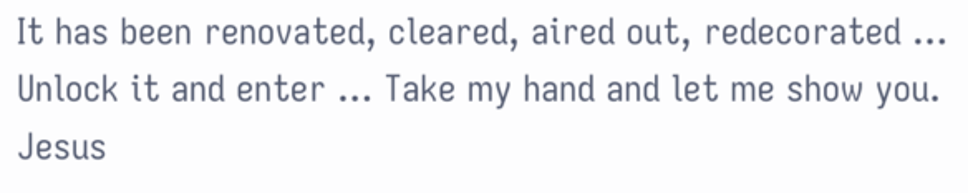It has been renovated, cleared, aired out, redecorated … Unlock it and enter … Take my hand and let me show you.   Jesus